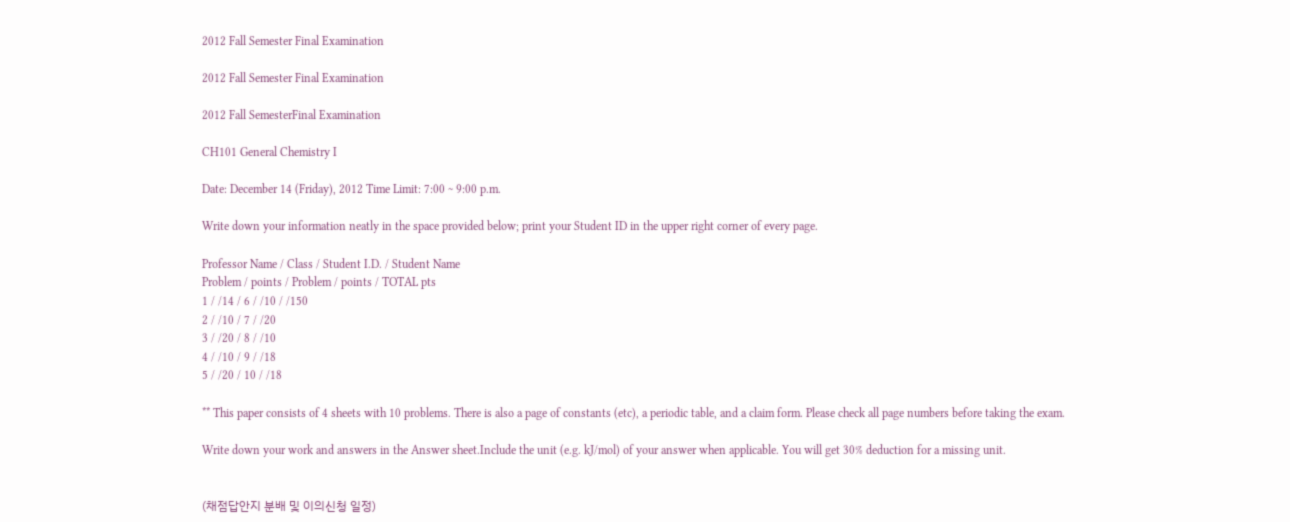2012 Fall Semester Final Examination

2012 Fall Semester Final Examination

2012 Fall SemesterFinal Examination

CH101 General Chemistry I

Date: December 14 (Friday), 2012 Time Limit: 7:00 ~ 9:00 p.m.

Write down your information neatly in the space provided below; print your Student ID in the upper right corner of every page.

Professor Name / Class / Student I.D. / Student Name
Problem / points / Problem / points / TOTAL pts
1 / /14 / 6 / /10 / /150
2 / /10 / 7 / /20
3 / /20 / 8 / /10
4 / /10 / 9 / /18
5 / /20 / 10 / /18

** This paper consists of 4 sheets with 10 problems. There is also a page of constants (etc), a periodic table, and a claim form. Please check all page numbers before taking the exam.

Write down your work and answers in the Answer sheet.Include the unit (e.g. kJ/mol) of your answer when applicable. You will get 30% deduction for a missing unit.


(채점답안지 분배 및 이의신청 일정)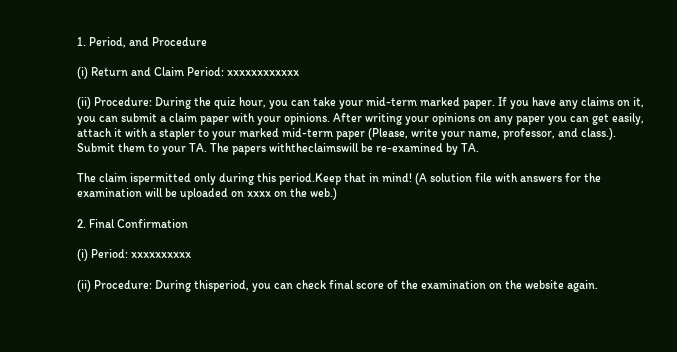1. Period, and Procedure

(i) Return and Claim Period: xxxxxxxxxxxx

(ii) Procedure: During the quiz hour, you can take your mid-term marked paper. If you have any claims on it, you can submit a claim paper with your opinions. After writing your opinions on any paper you can get easily, attach it with a stapler to your marked mid-term paper (Please, write your name, professor, and class.). Submit them to your TA. The papers withtheclaimswill be re-examined by TA.

The claim ispermitted only during this period.Keep that in mind! (A solution file with answers for the examination will be uploaded on xxxx on the web.)

2. Final Confirmation

(i) Period: xxxxxxxxxx

(ii) Procedure: During thisperiod, you can check final score of the examination on the website again.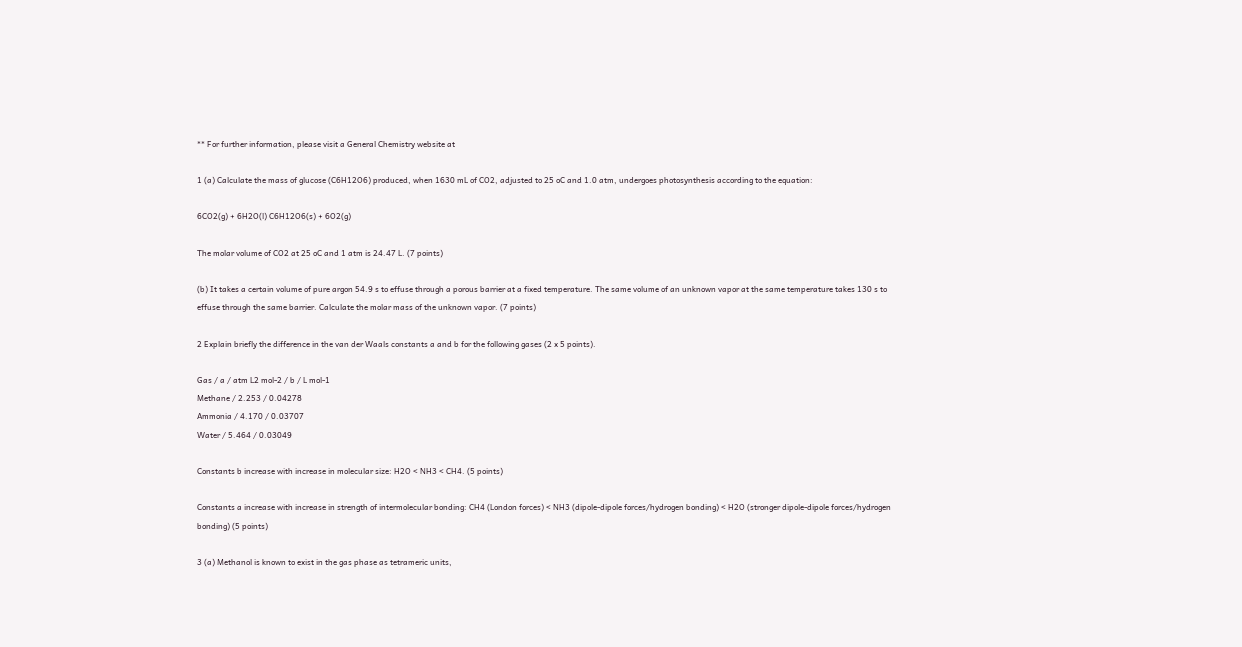** For further information, please visit a General Chemistry website at

1 (a) Calculate the mass of glucose (C6H12O6) produced, when 1630 mL of CO2, adjusted to 25 oC and 1.0 atm, undergoes photosynthesis according to the equation:

6CO2(g) + 6H2O(l) C6H12O6(s) + 6O2(g)

The molar volume of CO2 at 25 oC and 1 atm is 24.47 L. (7 points)

(b) It takes a certain volume of pure argon 54.9 s to effuse through a porous barrier at a fixed temperature. The same volume of an unknown vapor at the same temperature takes 130 s to effuse through the same barrier. Calculate the molar mass of the unknown vapor. (7 points)

2 Explain briefly the difference in the van der Waals constants a and b for the following gases (2 x 5 points).

Gas / a / atm L2 mol-2 / b / L mol-1
Methane / 2.253 / 0.04278
Ammonia / 4.170 / 0.03707
Water / 5.464 / 0.03049

Constants b increase with increase in molecular size: H2O < NH3 < CH4. (5 points)

Constants a increase with increase in strength of intermolecular bonding: CH4 (London forces) < NH3 (dipole-dipole forces/hydrogen bonding) < H2O (stronger dipole-dipole forces/hydrogen bonding) (5 points)

3 (a) Methanol is known to exist in the gas phase as tetrameric units,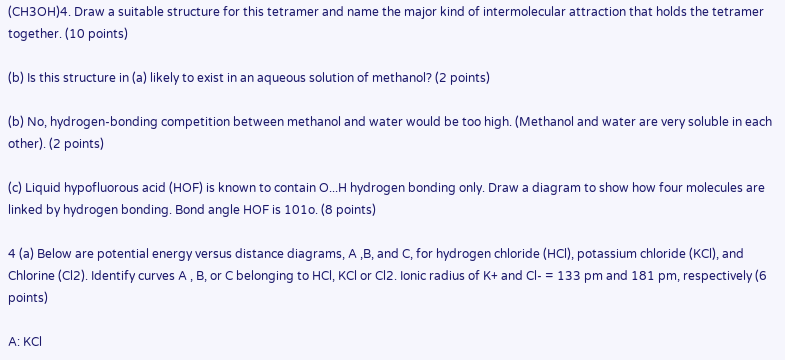(CH3OH)4. Draw a suitable structure for this tetramer and name the major kind of intermolecular attraction that holds the tetramer together. (10 points)

(b) Is this structure in (a) likely to exist in an aqueous solution of methanol? (2 points)

(b) No, hydrogen-bonding competition between methanol and water would be too high. (Methanol and water are very soluble in each other). (2 points)

(c) Liquid hypofluorous acid (HOF) is known to contain O...H hydrogen bonding only. Draw a diagram to show how four molecules are linked by hydrogen bonding. Bond angle HOF is 101o. (8 points)

4 (a) Below are potential energy versus distance diagrams, A ,B, and C, for hydrogen chloride (HCl), potassium chloride (KCl), and Chlorine (Cl2). Identify curves A , B, or C belonging to HCl, KCl or Cl2. Ionic radius of K+ and Cl- = 133 pm and 181 pm, respectively (6 points)

A: KCl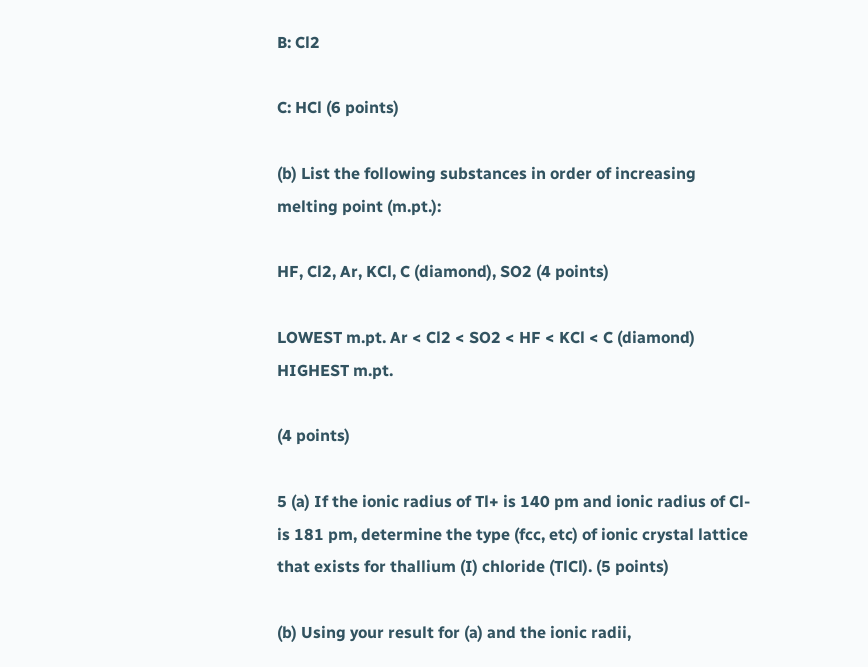B: Cl2

C: HCl (6 points)

(b) List the following substances in order of increasing melting point (m.pt.):

HF, Cl2, Ar, KCl, C (diamond), SO2 (4 points)

LOWEST m.pt. Ar < Cl2 < SO2 < HF < KCl < C (diamond) HIGHEST m.pt.

(4 points)

5 (a) If the ionic radius of Tl+ is 140 pm and ionic radius of Cl- is 181 pm, determine the type (fcc, etc) of ionic crystal lattice that exists for thallium (I) chloride (TlCl). (5 points)

(b) Using your result for (a) and the ionic radii,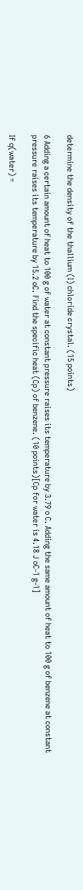determine the density of the thallium (I) chloride crystal. (15 points)

6 Adding a certain amount of heat to 100 g of water at constant pressure raises its temperature by 3.79 o C. Adding the same amount of heat to 100 g of benzene at constant pressure raises its temperature by 15.2 oC. Find the specific heat (Cp) of benzene. (10 points)[Cp for water is 4.18 J oC-1 g-1]

If q(water) =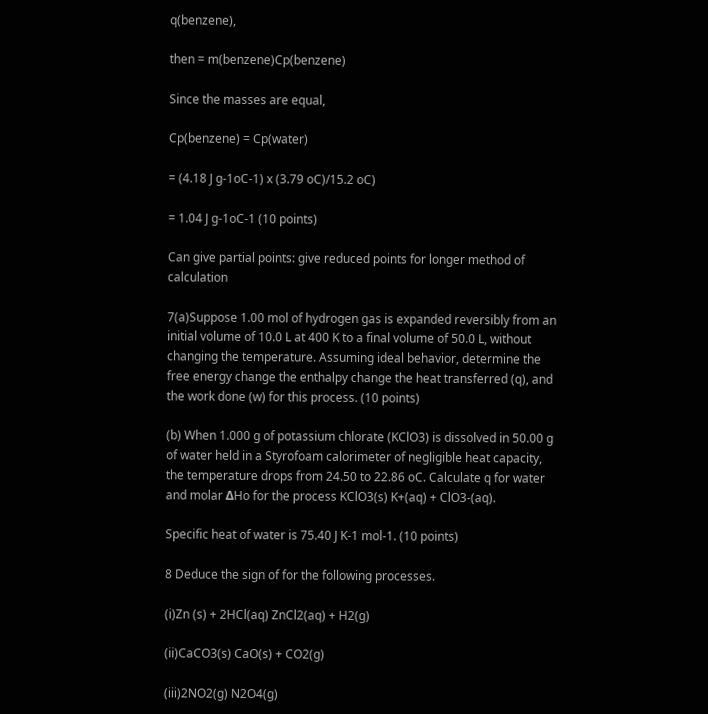q(benzene),

then = m(benzene)Cp(benzene)

Since the masses are equal,

Cp(benzene) = Cp(water)

= (4.18 J g-1oC-1) x (3.79 oC)/15.2 oC)

= 1.04 J g-1oC-1 (10 points)

Can give partial points: give reduced points for longer method of calculation

7(a)Suppose 1.00 mol of hydrogen gas is expanded reversibly from an initial volume of 10.0 L at 400 K to a final volume of 50.0 L, without changing the temperature. Assuming ideal behavior, determine the free energy change the enthalpy change the heat transferred (q), and the work done (w) for this process. (10 points)

(b) When 1.000 g of potassium chlorate (KClO3) is dissolved in 50.00 g of water held in a Styrofoam calorimeter of negligible heat capacity, the temperature drops from 24.50 to 22.86 oC. Calculate q for water and molar ΔHo for the process KClO3(s) K+(aq) + ClO3-(aq).

Specific heat of water is 75.40 J K-1 mol-1. (10 points)

8 Deduce the sign of for the following processes.

(i)Zn (s) + 2HCl(aq) ZnCl2(aq) + H2(g)

(ii)CaCO3(s) CaO(s) + CO2(g)

(iii)2NO2(g) N2O4(g)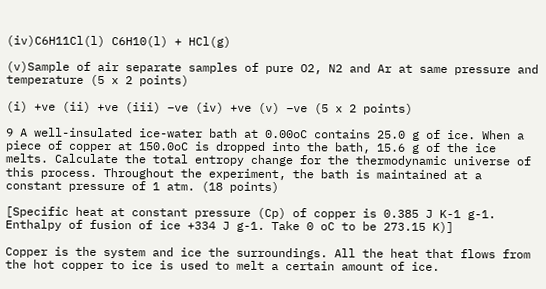(iv)C6H11Cl(l) C6H10(l) + HCl(g)

(v)Sample of air separate samples of pure O2, N2 and Ar at same pressure and temperature (5 x 2 points)

(i) +ve (ii) +ve (iii) –ve (iv) +ve (v) –ve (5 x 2 points)

9 A well-insulated ice-water bath at 0.00oC contains 25.0 g of ice. When a piece of copper at 150.0oC is dropped into the bath, 15.6 g of the ice melts. Calculate the total entropy change for the thermodynamic universe of this process. Throughout the experiment, the bath is maintained at a constant pressure of 1 atm. (18 points)

[Specific heat at constant pressure (Cp) of copper is 0.385 J K-1 g-1. Enthalpy of fusion of ice +334 J g-1. Take 0 oC to be 273.15 K)]

Copper is the system and ice the surroundings. All the heat that flows from the hot copper to ice is used to melt a certain amount of ice.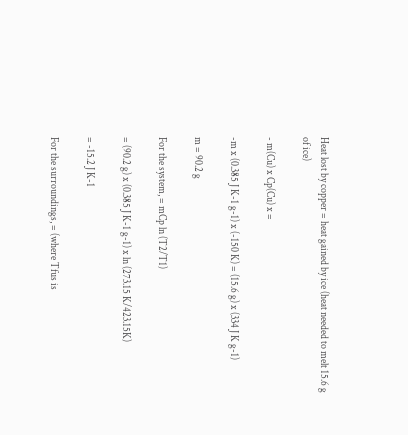Heat lost by copper = heat gained by ice (heat needed to melt 15.6 g of ice)

- m(Cu) x Cp(Cu) x =

-m x (0.385 J K-1 g-1) x (-150 K) = (15.6 g) x (334 J K g-1)

m = 90.2 g

For the system, = mCp ln (T2/T1)

= (90.2 g) x (0.385 J K-1 g-1) x ln (273.15 K/423.15K)

= -15.2 J K-1

For the surroundings, = (where Tfus is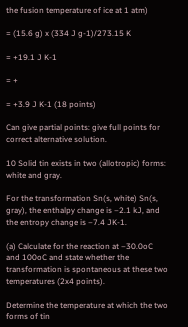the fusion temperature of ice at 1 atm)

= (15.6 g) x (334 J g-1)/273.15 K

= +19.1 J K-1

= +

= +3.9 J K-1 (18 points)

Can give partial points: give full points for correct alternative solution.

10 Solid tin exists in two (allotropic) forms: white and gray.

For the transformation Sn(s, white) Sn(s, gray), the enthalpy change is –2.1 kJ, and the entropy change is –7.4 JK-1.

(a) Calculate for the reaction at –30.0oC and 100oC and state whether the transformation is spontaneous at these two temperatures (2x4 points).

Determine the temperature at which the two forms of tin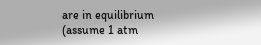are in equilibrium (assume 1 atm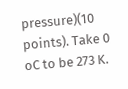pressure)(10 points). Take 0 oC to be 273 K.